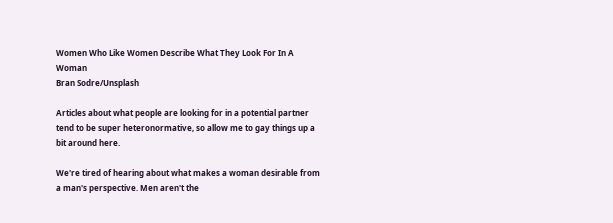Women Who Like Women Describe What They Look For In A Woman
Bran Sodre/Unsplash

Articles about what people are looking for in a potential partner tend to be super heteronormative, so allow me to gay things up a bit around here.

We're tired of hearing about what makes a woman desirable from a man's perspective. Men aren't the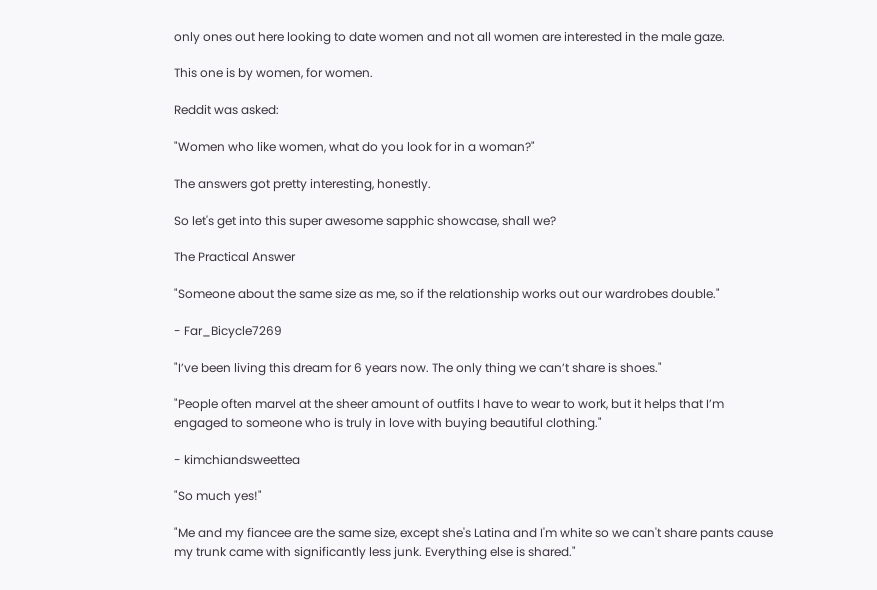only ones out here looking to date women and not all women are interested in the male gaze.

This one is by women, for women.

Reddit was asked:

"Women who like women, what do you look for in a woman?"

The answers got pretty interesting, honestly.

So let's get into this super awesome sapphic showcase, shall we?

The Practical Answer

"Someone about the same size as me, so if the relationship works out our wardrobes double."

- Far_Bicycle7269

"I’ve been living this dream for 6 years now. The only thing we can’t share is shoes."

"People often marvel at the sheer amount of outfits I have to wear to work, but it helps that I’m engaged to someone who is truly in love with buying beautiful clothing."

- kimchiandsweettea

"So much yes!"

"Me and my fiancee are the same size, except she's Latina and I'm white so we can't share pants cause my trunk came with significantly less junk. Everything else is shared."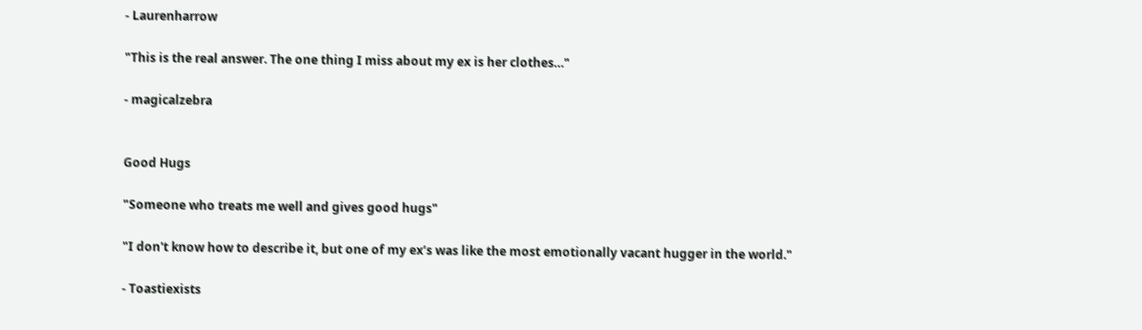- Laurenharrow

"This is the real answer. The one thing I miss about my ex is her clothes…"

- magicalzebra


Good Hugs

"Someone who treats me well and gives good hugs"

"I don't know how to describe it, but one of my ex’s was like the most emotionally vacant hugger in the world."

- Toastiexists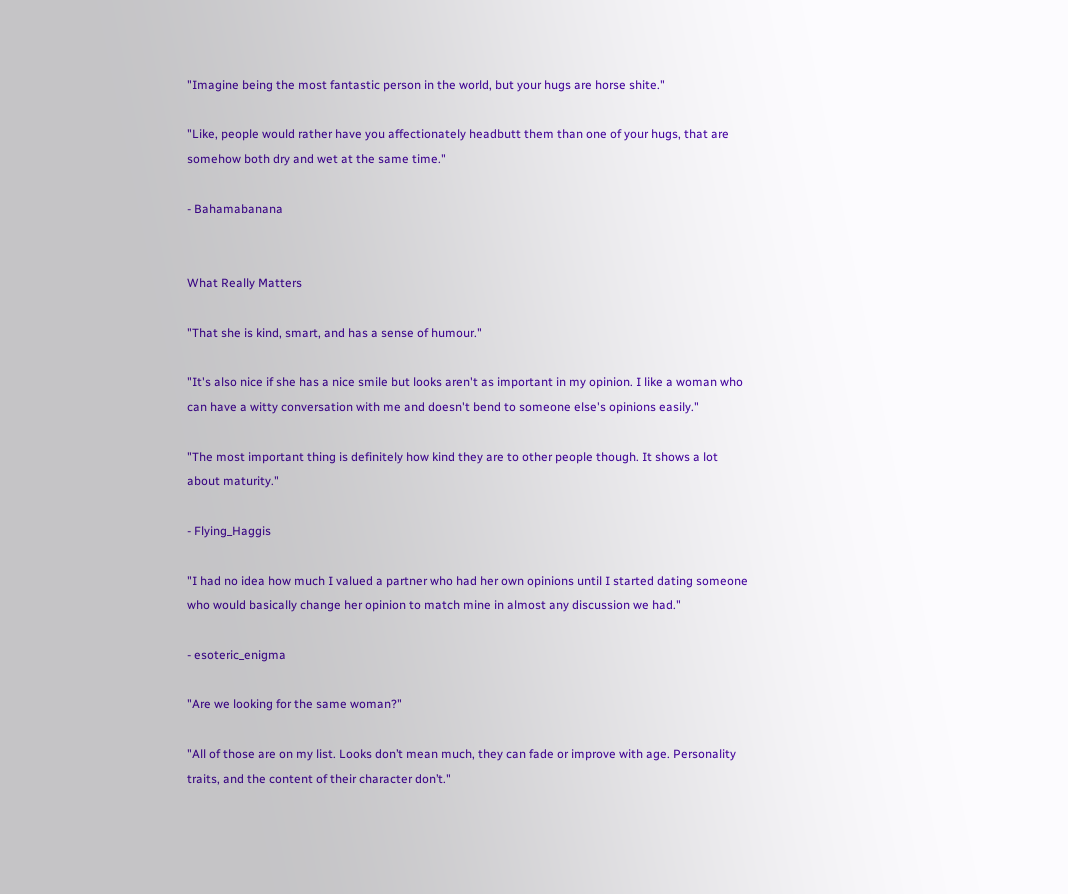"Imagine being the most fantastic person in the world, but your hugs are horse shite."

"Like, people would rather have you affectionately headbutt them than one of your hugs, that are somehow both dry and wet at the same time."

- Bahamabanana


What Really Matters

"That she is kind, smart, and has a sense of humour."

"It's also nice if she has a nice smile but looks aren't as important in my opinion. I like a woman who can have a witty conversation with me and doesn't bend to someone else's opinions easily."

"The most important thing is definitely how kind they are to other people though. It shows a lot about maturity."

- Flying_Haggis

"I had no idea how much I valued a partner who had her own opinions until I started dating someone who would basically change her opinion to match mine in almost any discussion we had."

- esoteric_enigma

"Are we looking for the same woman?"

"All of those are on my list. Looks don’t mean much, they can fade or improve with age. Personality traits, and the content of their character don’t."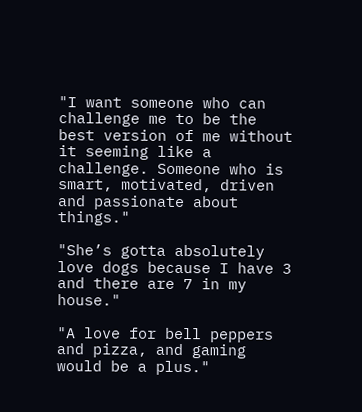"I want someone who can challenge me to be the best version of me without it seeming like a challenge. Someone who is smart, motivated, driven and passionate about things."

"She’s gotta absolutely love dogs because I have 3 and there are 7 in my house."

"A love for bell peppers and pizza, and gaming would be a plus."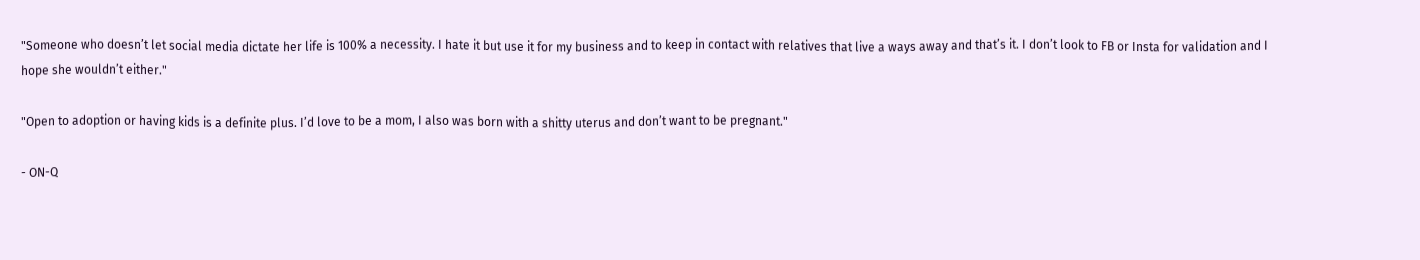"Someone who doesn’t let social media dictate her life is 100% a necessity. I hate it but use it for my business and to keep in contact with relatives that live a ways away and that’s it. I don’t look to FB or Insta for validation and I hope she wouldn’t either."

"Open to adoption or having kids is a definite plus. I’d love to be a mom, I also was born with a shitty uterus and don’t want to be pregnant."

- ON-Q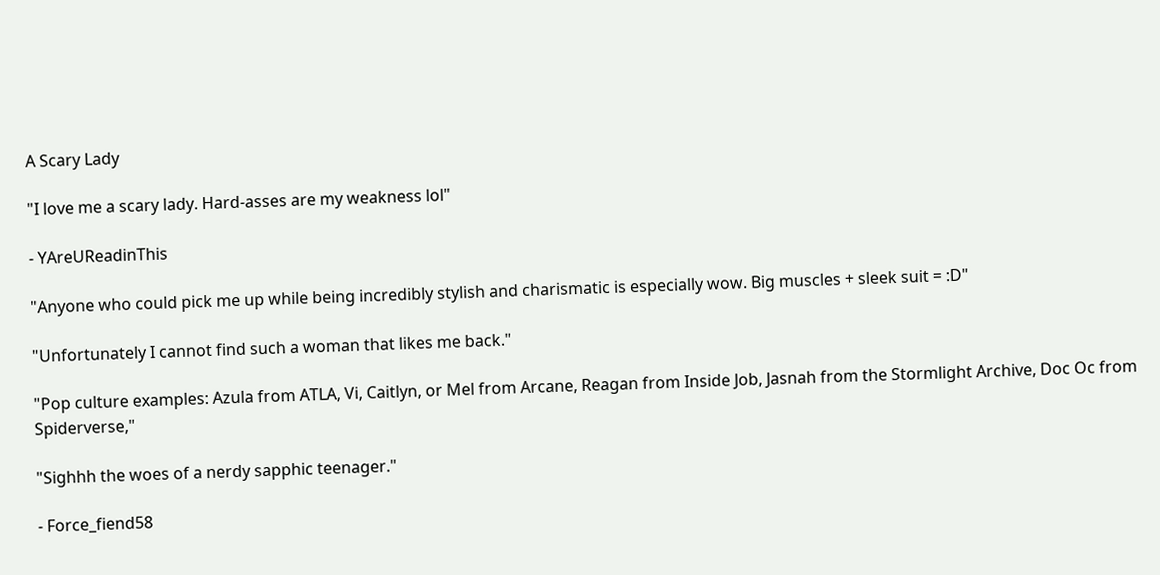A Scary Lady

"I love me a scary lady. Hard-asses are my weakness lol"

- YAreUReadinThis

"Anyone who could pick me up while being incredibly stylish and charismatic is especially wow. Big muscles + sleek suit = :D"

"Unfortunately I cannot find such a woman that likes me back."

"Pop culture examples: Azula from ATLA, Vi, Caitlyn, or Mel from Arcane, Reagan from Inside Job, Jasnah from the Stormlight Archive, Doc Oc from Spiderverse,"

"Sighhh the woes of a nerdy sapphic teenager."

- Force_fiend58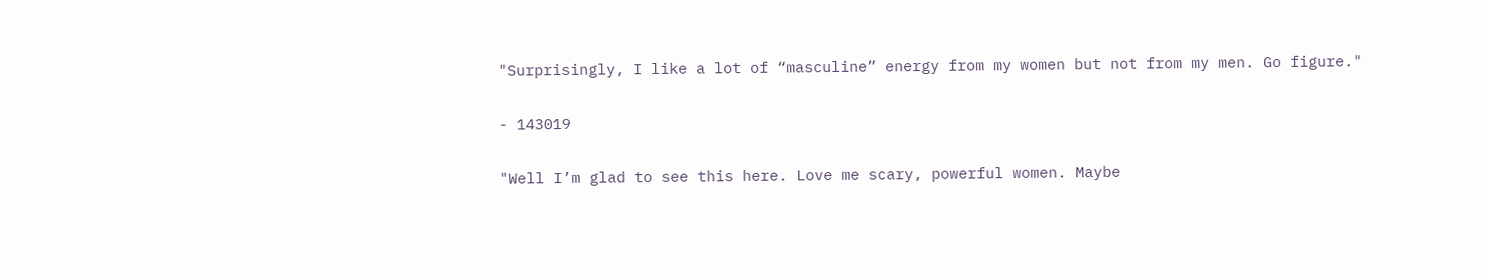"Surprisingly, I like a lot of “masculine” energy from my women but not from my men. Go figure."

- 143019

"Well I’m glad to see this here. Love me scary, powerful women. Maybe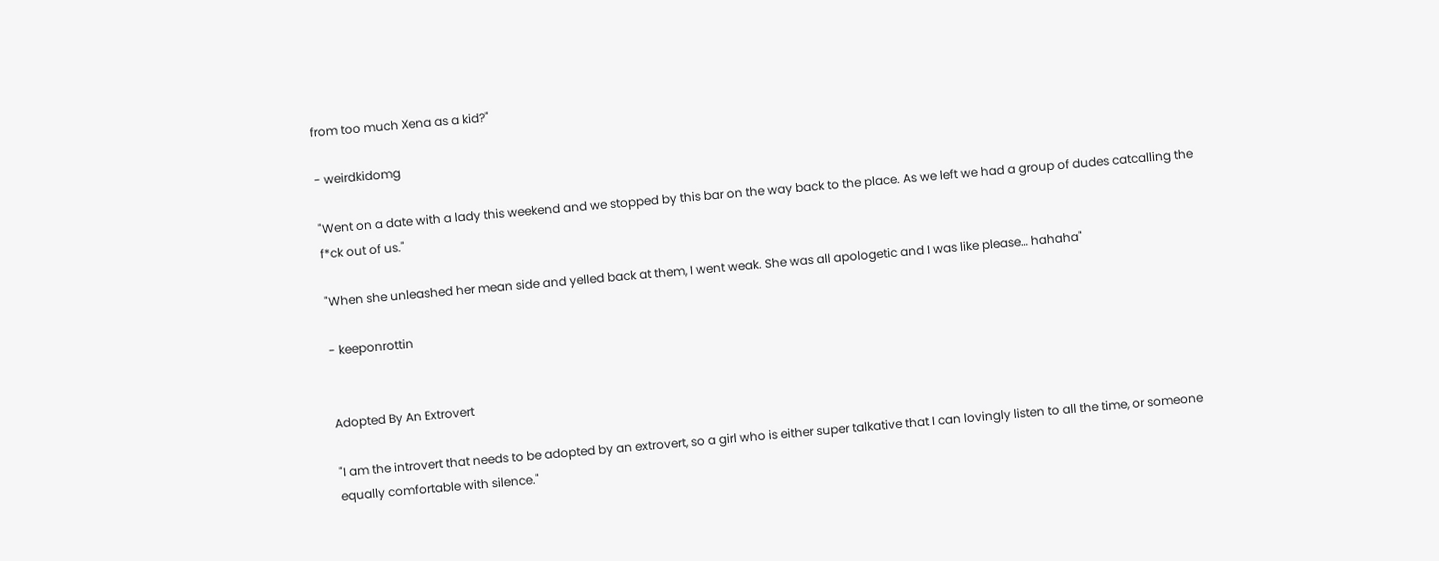from too much Xena as a kid?"

- weirdkidomg

"Went on a date with a lady this weekend and we stopped by this bar on the way back to the place. As we left we had a group of dudes catcalling the f*ck out of us."

"When she unleashed her mean side and yelled back at them, I went weak. She was all apologetic and I was like please… hahaha"

- keeponrottin


Adopted By An Extrovert

"I am the introvert that needs to be adopted by an extrovert, so a girl who is either super talkative that I can lovingly listen to all the time, or someone equally comfortable with silence."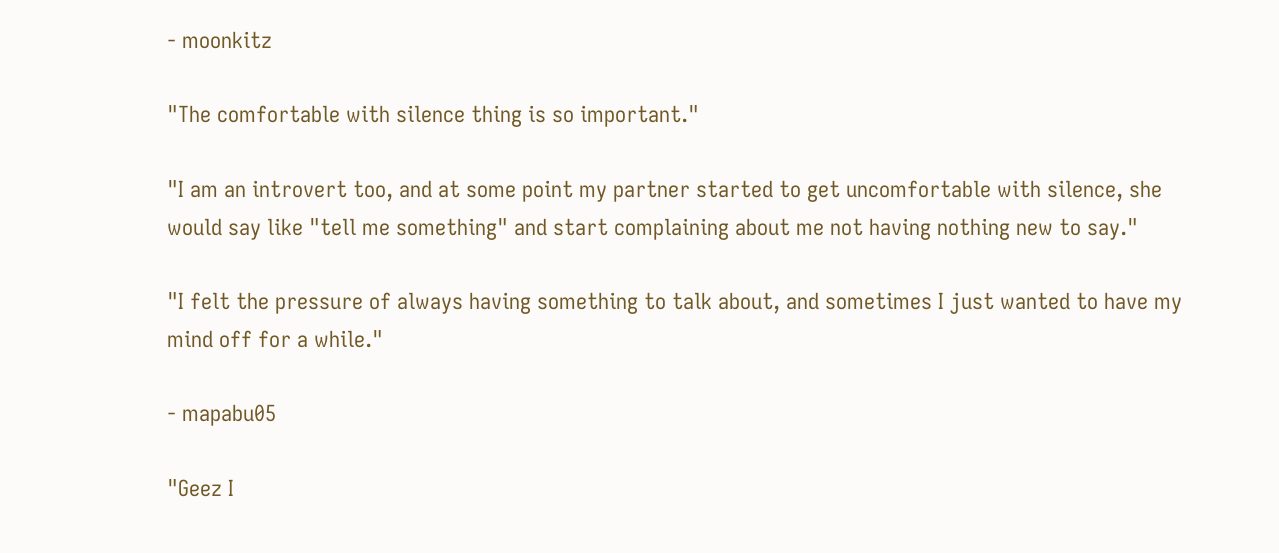- moonkitz

"The comfortable with silence thing is so important."

"I am an introvert too, and at some point my partner started to get uncomfortable with silence, she would say like "tell me something" and start complaining about me not having nothing new to say."

"I felt the pressure of always having something to talk about, and sometimes I just wanted to have my mind off for a while."

- mapabu05

"Geez I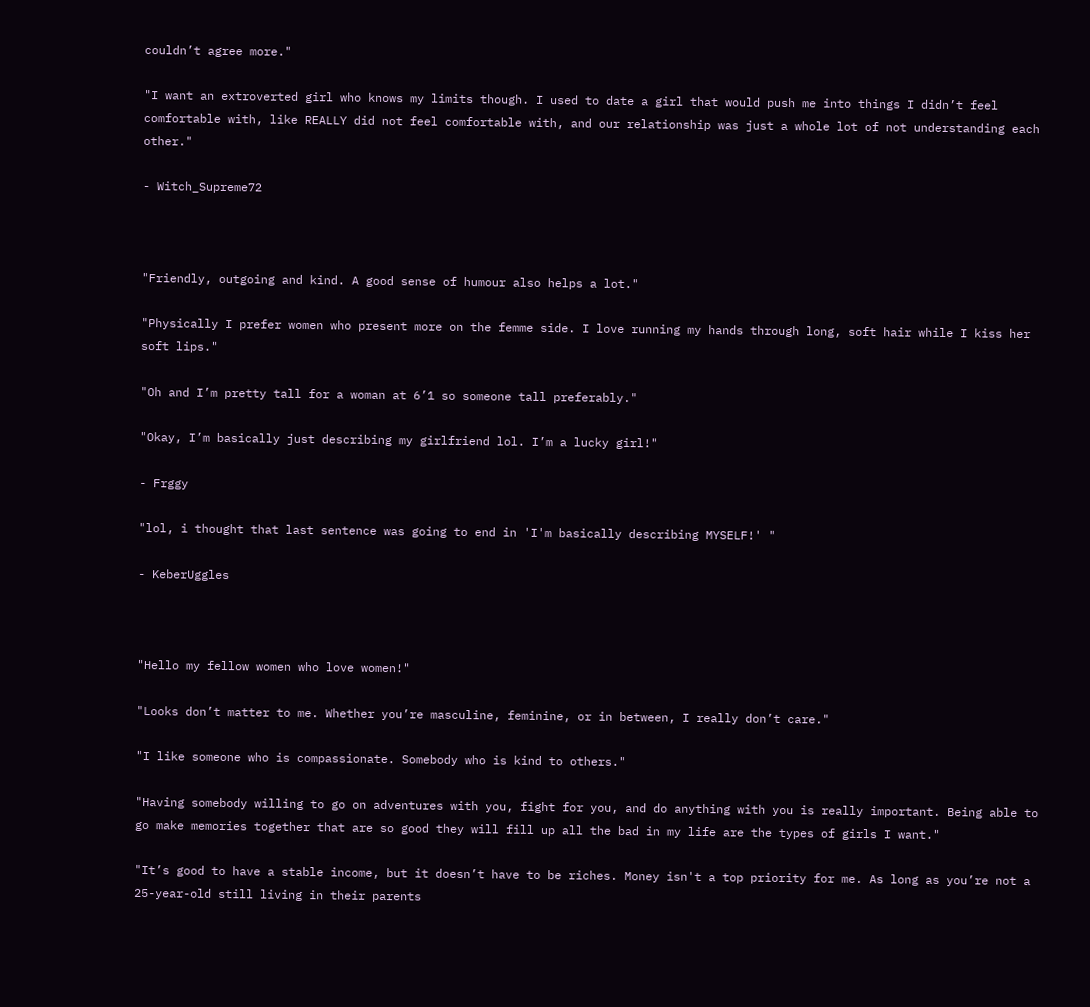couldn’t agree more."

"I want an extroverted girl who knows my limits though. I used to date a girl that would push me into things I didn’t feel comfortable with, like REALLY did not feel comfortable with, and our relationship was just a whole lot of not understanding each other."

- Witch_Supreme72



"Friendly, outgoing and kind. A good sense of humour also helps a lot."

"Physically I prefer women who present more on the femme side. I love running my hands through long, soft hair while I kiss her soft lips."

"Oh and I’m pretty tall for a woman at 6’1 so someone tall preferably."

"Okay, I’m basically just describing my girlfriend lol. I’m a lucky girl!"

- Frggy

"lol, i thought that last sentence was going to end in 'I'm basically describing MYSELF!' "

- KeberUggles



"Hello my fellow women who love women!"

"Looks don’t matter to me. Whether you’re masculine, feminine, or in between, I really don’t care."

"I like someone who is compassionate. Somebody who is kind to others."

"Having somebody willing to go on adventures with you, fight for you, and do anything with you is really important. Being able to go make memories together that are so good they will fill up all the bad in my life are the types of girls I want."

"It’s good to have a stable income, but it doesn’t have to be riches. Money isn't a top priority for me. As long as you’re not a 25-year-old still living in their parents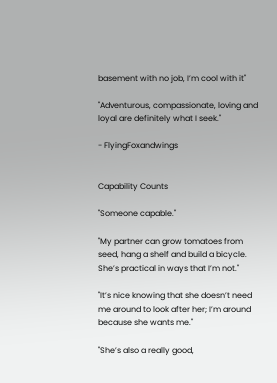basement with no job, I’m cool with it"

"Adventurous, compassionate, loving and loyal are definitely what I seek."

- FlyingFoxandwings


Capability Counts

"Someone capable."

"My partner can grow tomatoes from seed, hang a shelf and build a bicycle. She’s practical in ways that I’m not."

"It’s nice knowing that she doesn’t need me around to look after her; I’m around because she wants me."

"She’s also a really good,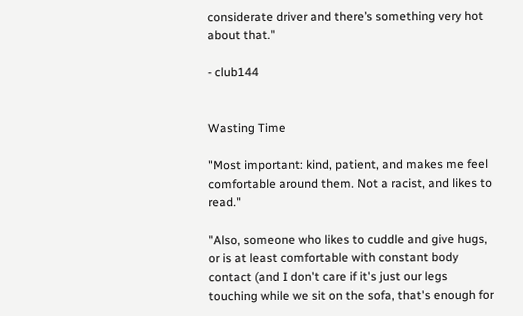considerate driver and there’s something very hot about that."

- club144


Wasting Time

"Most important: kind, patient, and makes me feel comfortable around them. Not a racist, and likes to read."

"Also, someone who likes to cuddle and give hugs, or is at least comfortable with constant body contact (and I don't care if it's just our legs touching while we sit on the sofa, that's enough for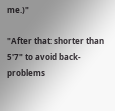me.)"

"After that: shorter than 5'7" to avoid back-problems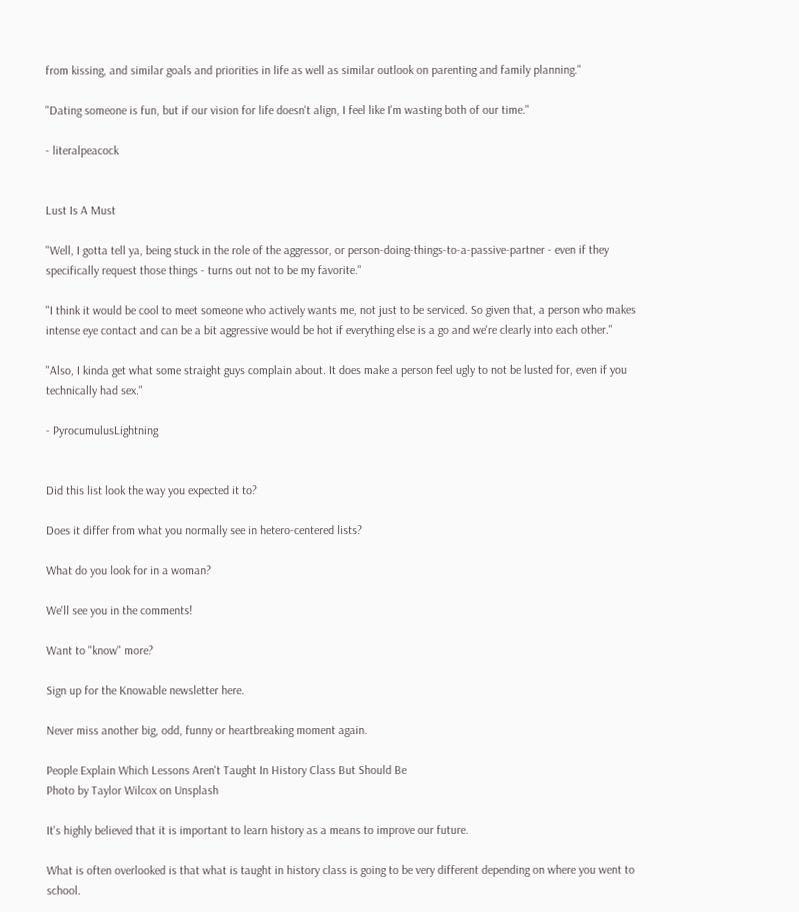from kissing, and similar goals and priorities in life as well as similar outlook on parenting and family planning."

"Dating someone is fun, but if our vision for life doesn't align, I feel like I'm wasting both of our time."

- literalpeacock


Lust Is A Must

"Well, I gotta tell ya, being stuck in the role of the aggressor, or person-doing-things-to-a-passive-partner - even if they specifically request those things - turns out not to be my favorite."

"I think it would be cool to meet someone who actively wants me, not just to be serviced. So given that, a person who makes intense eye contact and can be a bit aggressive would be hot if everything else is a go and we're clearly into each other."

"Also, I kinda get what some straight guys complain about. It does make a person feel ugly to not be lusted for, even if you technically had sex."

- PyrocumulusLightning


Did this list look the way you expected it to?

Does it differ from what you normally see in hetero-centered lists?

What do you look for in a woman?

We'll see you in the comments!

Want to "know" more?

Sign up for the Knowable newsletter here.

Never miss another big, odd, funny or heartbreaking moment again.

People Explain Which Lessons Aren't Taught In History Class But Should Be
Photo by Taylor Wilcox on Unsplash

It's highly believed that it is important to learn history as a means to improve our future.

What is often overlooked is that what is taught in history class is going to be very different depending on where you went to school.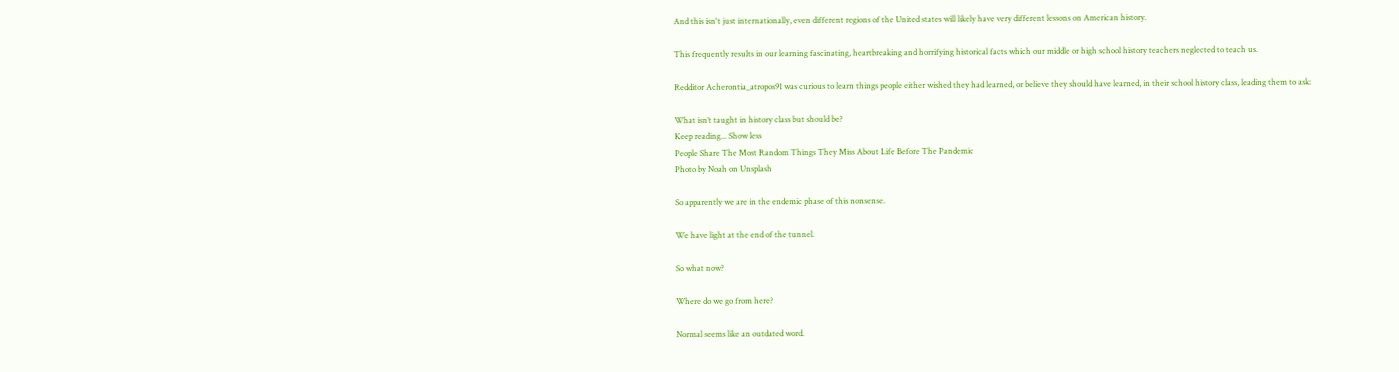And this isn't just internationally, even different regions of the United states will likely have very different lessons on American history.

This frequently results in our learning fascinating, heartbreaking and horrifying historical facts which our middle or high school history teachers neglected to teach us.

Redditor Acherontia_atropos91 was curious to learn things people either wished they had learned, or believe they should have learned, in their school history class, leading them to ask:

What isn’t taught in history class but should be?
Keep reading... Show less
People Share The Most Random Things They Miss About Life Before The Pandemic
Photo by Noah on Unsplash

So apparently we are in the endemic phase of this nonsense.

We have light at the end of the tunnel.

So what now?

Where do we go from here?

Normal seems like an outdated word.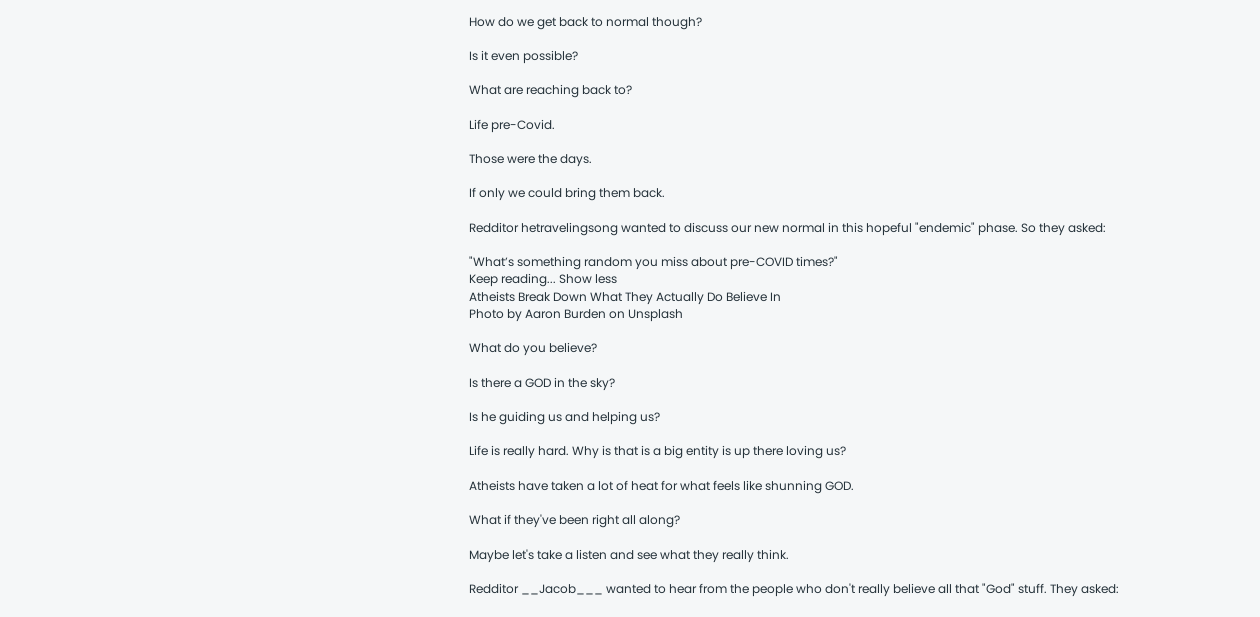How do we get back to normal though?

Is it even possible?

What are reaching back to?

Life pre-Covid.

Those were the days.

If only we could bring them back.

Redditor hetravelingsong wanted to discuss our new normal in this hopeful "endemic" phase. So they asked:

"What’s something random you miss about pre-COVID times?"
Keep reading... Show less
Atheists Break Down What They Actually Do Believe In
Photo by Aaron Burden on Unsplash

What do you believe?

Is there a GOD in the sky?

Is he guiding us and helping us?

Life is really hard. Why is that is a big entity is up there loving us?

Atheists have taken a lot of heat for what feels like shunning GOD.

What if they've been right all along?

Maybe let's take a listen and see what they really think.

Redditor __Jacob___ wanted to hear from the people who don't really believe all that "God" stuff. They asked: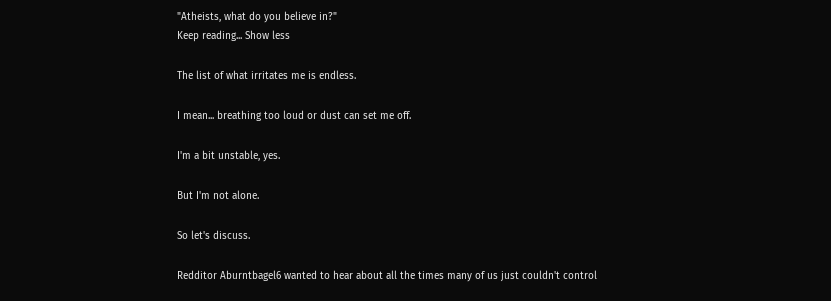"Atheists, what do you believe in?"
Keep reading... Show less

The list of what irritates me is endless.

I mean... breathing too loud or dust can set me off.

I'm a bit unstable, yes.

But I'm not alone.

So let's discuss.

Redditor Aburntbagel6 wanted to hear about all the times many of us just couldn't control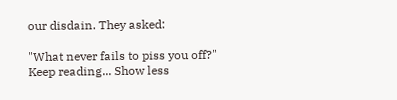our disdain. They asked:

"What never fails to piss you off?"
Keep reading... Show less